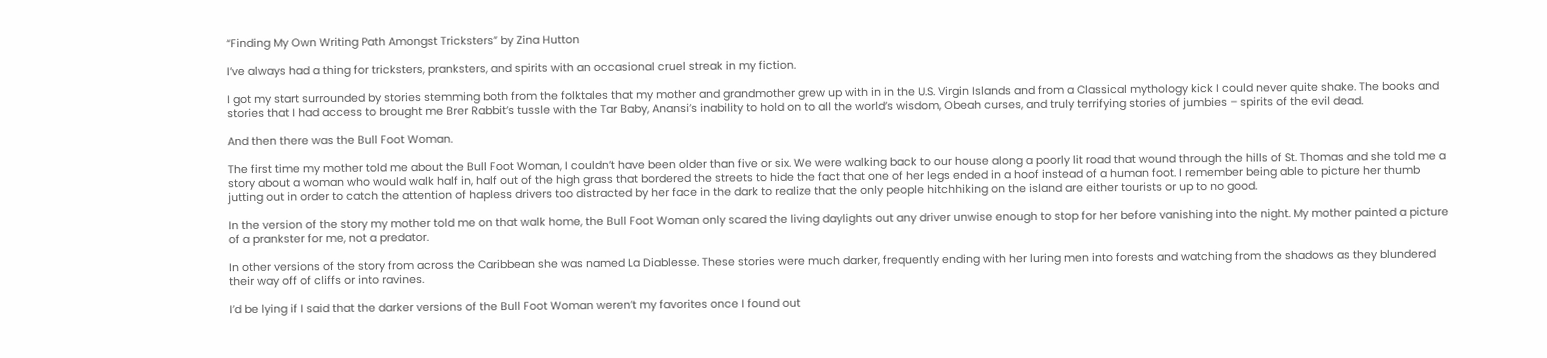“Finding My Own Writing Path Amongst Tricksters” by Zina Hutton

I’ve always had a thing for tricksters, pranksters, and spirits with an occasional cruel streak in my fiction.

I got my start surrounded by stories stemming both from the folktales that my mother and grandmother grew up with in in the U.S. Virgin Islands and from a Classical mythology kick I could never quite shake. The books and stories that I had access to brought me Brer Rabbit’s tussle with the Tar Baby, Anansi’s inability to hold on to all the world’s wisdom, Obeah curses, and truly terrifying stories of jumbies – spirits of the evil dead.

And then there was the Bull Foot Woman.

The first time my mother told me about the Bull Foot Woman, I couldn’t have been older than five or six. We were walking back to our house along a poorly lit road that wound through the hills of St. Thomas and she told me a story about a woman who would walk half in, half out of the high grass that bordered the streets to hide the fact that one of her legs ended in a hoof instead of a human foot. I remember being able to picture her thumb jutting out in order to catch the attention of hapless drivers too distracted by her face in the dark to realize that the only people hitchhiking on the island are either tourists or up to no good.

In the version of the story my mother told me on that walk home, the Bull Foot Woman only scared the living daylights out any driver unwise enough to stop for her before vanishing into the night. My mother painted a picture of a prankster for me, not a predator.

In other versions of the story from across the Caribbean she was named La Diablesse. These stories were much darker, frequently ending with her luring men into forests and watching from the shadows as they blundered their way off of cliffs or into ravines.

I’d be lying if I said that the darker versions of the Bull Foot Woman weren’t my favorites once I found out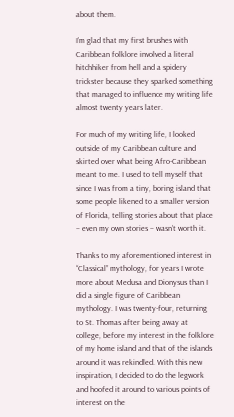about them.

I’m glad that my first brushes with Caribbean folklore involved a literal hitchhiker from hell and a spidery trickster because they sparked something that managed to influence my writing life almost twenty years later.

For much of my writing life, I looked outside of my Caribbean culture and skirted over what being Afro-Caribbean meant to me. I used to tell myself that since I was from a tiny, boring island that some people likened to a smaller version of Florida, telling stories about that place – even my own stories – wasn’t worth it.

Thanks to my aforementioned interest in “Classical” mythology, for years I wrote more about Medusa and Dionysus than I did a single figure of Caribbean mythology. I was twenty-four, returning to St. Thomas after being away at college, before my interest in the folklore of my home island and that of the islands around it was rekindled. With this new inspiration, I decided to do the legwork and hoofed it around to various points of interest on the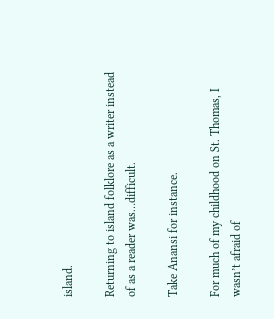island.

Returning to island folklore as a writer instead of as a reader was…difficult.

Take Anansi for instance.

For much of my childhood on St. Thomas, I wasn’t afraid of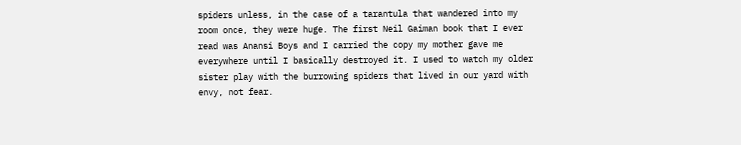spiders unless, in the case of a tarantula that wandered into my room once, they were huge. The first Neil Gaiman book that I ever read was Anansi Boys and I carried the copy my mother gave me everywhere until I basically destroyed it. I used to watch my older sister play with the burrowing spiders that lived in our yard with envy, not fear.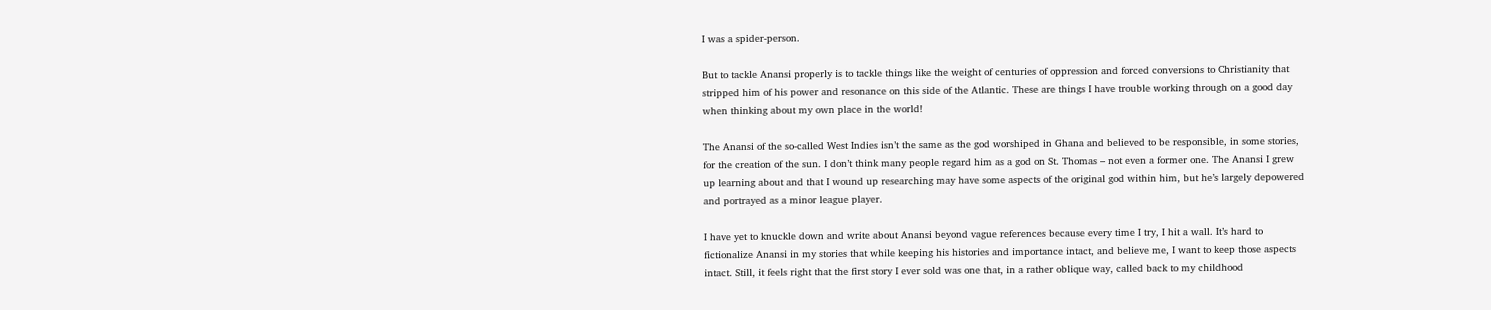I was a spider-person.

But to tackle Anansi properly is to tackle things like the weight of centuries of oppression and forced conversions to Christianity that stripped him of his power and resonance on this side of the Atlantic. These are things I have trouble working through on a good day when thinking about my own place in the world!

The Anansi of the so-called West Indies isn’t the same as the god worshiped in Ghana and believed to be responsible, in some stories, for the creation of the sun. I don’t think many people regard him as a god on St. Thomas – not even a former one. The Anansi I grew up learning about and that I wound up researching may have some aspects of the original god within him, but he’s largely depowered and portrayed as a minor league player.

I have yet to knuckle down and write about Anansi beyond vague references because every time I try, I hit a wall. It’s hard to fictionalize Anansi in my stories that while keeping his histories and importance intact, and believe me, I want to keep those aspects intact. Still, it feels right that the first story I ever sold was one that, in a rather oblique way, called back to my childhood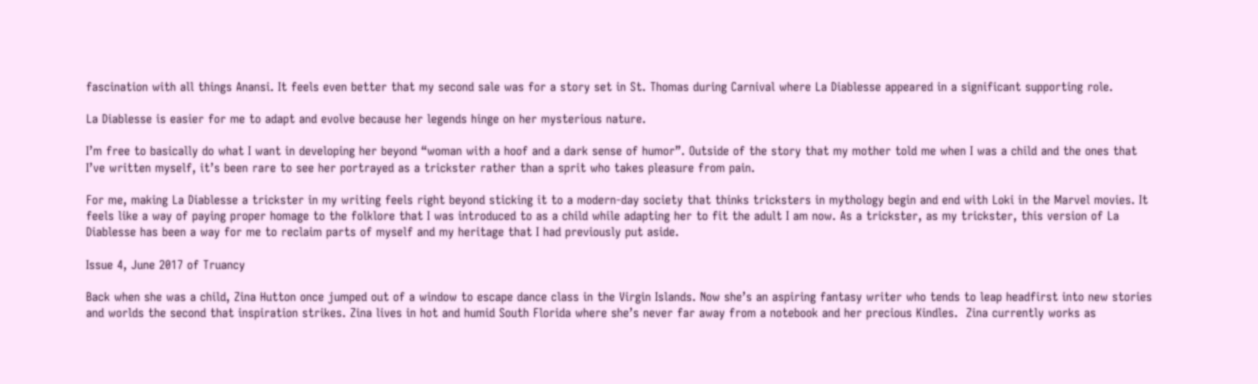fascination with all things Anansi. It feels even better that my second sale was for a story set in St. Thomas during Carnival where La Diablesse appeared in a significant supporting role.

La Diablesse is easier for me to adapt and evolve because her legends hinge on her mysterious nature.

I’m free to basically do what I want in developing her beyond “woman with a hoof and a dark sense of humor”. Outside of the story that my mother told me when I was a child and the ones that I’ve written myself, it’s been rare to see her portrayed as a trickster rather than a sprit who takes pleasure from pain.

For me, making La Diablesse a trickster in my writing feels right beyond sticking it to a modern-day society that thinks tricksters in mythology begin and end with Loki in the Marvel movies. It feels like a way of paying proper homage to the folklore that I was introduced to as a child while adapting her to fit the adult I am now. As a trickster, as my trickster, this version of La Diablesse has been a way for me to reclaim parts of myself and my heritage that I had previously put aside.

Issue 4, June 2017 of Truancy

Back when she was a child, Zina Hutton once jumped out of a window to escape dance class in the Virgin Islands. Now she’s an aspiring fantasy writer who tends to leap headfirst into new stories and worlds the second that inspiration strikes. Zina lives in hot and humid South Florida where she’s never far away from a notebook and her precious Kindles.  Zina currently works as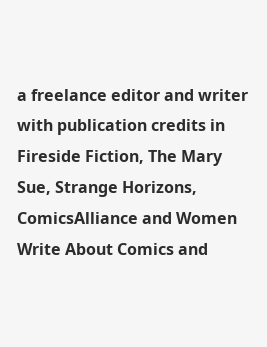a freelance editor and writer with publication credits in Fireside Fiction, The Mary Sue, Strange Horizons, ComicsAlliance and Women Write About Comics and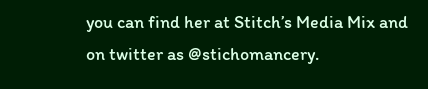you can find her at Stitch’s Media Mix and on twitter as @stichomancery.